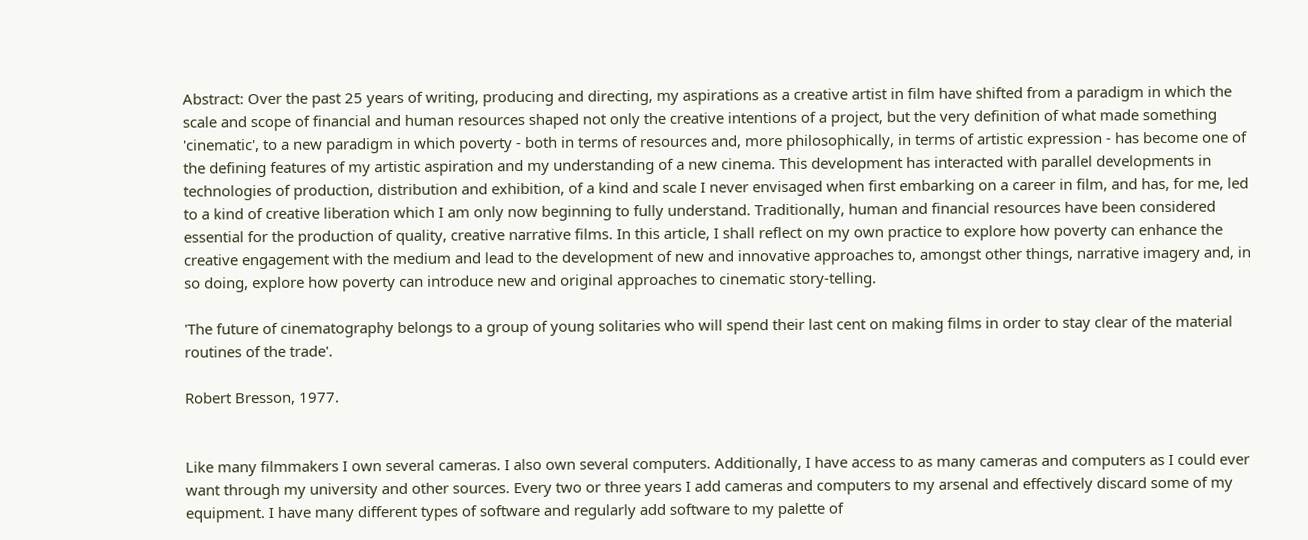Abstract: Over the past 25 years of writing, producing and directing, my aspirations as a creative artist in film have shifted from a paradigm in which the scale and scope of financial and human resources shaped not only the creative intentions of a project, but the very definition of what made something 'cinematic', to a new paradigm in which poverty - both in terms of resources and, more philosophically, in terms of artistic expression - has become one of the defining features of my artistic aspiration and my understanding of a new cinema. This development has interacted with parallel developments in technologies of production, distribution and exhibition, of a kind and scale I never envisaged when first embarking on a career in film, and has, for me, led to a kind of creative liberation which I am only now beginning to fully understand. Traditionally, human and financial resources have been considered essential for the production of quality, creative narrative films. In this article, I shall reflect on my own practice to explore how poverty can enhance the creative engagement with the medium and lead to the development of new and innovative approaches to, amongst other things, narrative imagery and, in so doing, explore how poverty can introduce new and original approaches to cinematic story-telling.

'The future of cinematography belongs to a group of young solitaries who will spend their last cent on making films in order to stay clear of the material routines of the trade'.

Robert Bresson, 1977.


Like many filmmakers I own several cameras. I also own several computers. Additionally, I have access to as many cameras and computers as I could ever want through my university and other sources. Every two or three years I add cameras and computers to my arsenal and effectively discard some of my equipment. I have many different types of software and regularly add software to my palette of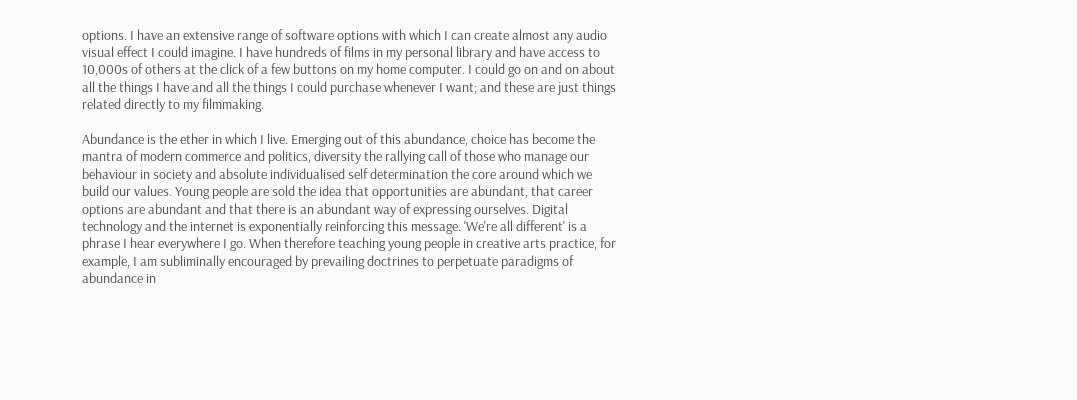options. I have an extensive range of software options with which I can create almost any audio visual effect I could imagine. I have hundreds of films in my personal library and have access to 10,000s of others at the click of a few buttons on my home computer. I could go on and on about all the things I have and all the things I could purchase whenever I want; and these are just things related directly to my filmmaking.

Abundance is the ether in which I live. Emerging out of this abundance, choice has become the mantra of modern commerce and politics, diversity the rallying call of those who manage our behaviour in society and absolute individualised self determination the core around which we build our values. Young people are sold the idea that opportunities are abundant, that career options are abundant and that there is an abundant way of expressing ourselves. Digital technology and the internet is exponentially reinforcing this message. 'We're all different' is a phrase I hear everywhere I go. When therefore teaching young people in creative arts practice, for example, I am subliminally encouraged by prevailing doctrines to perpetuate paradigms of abundance in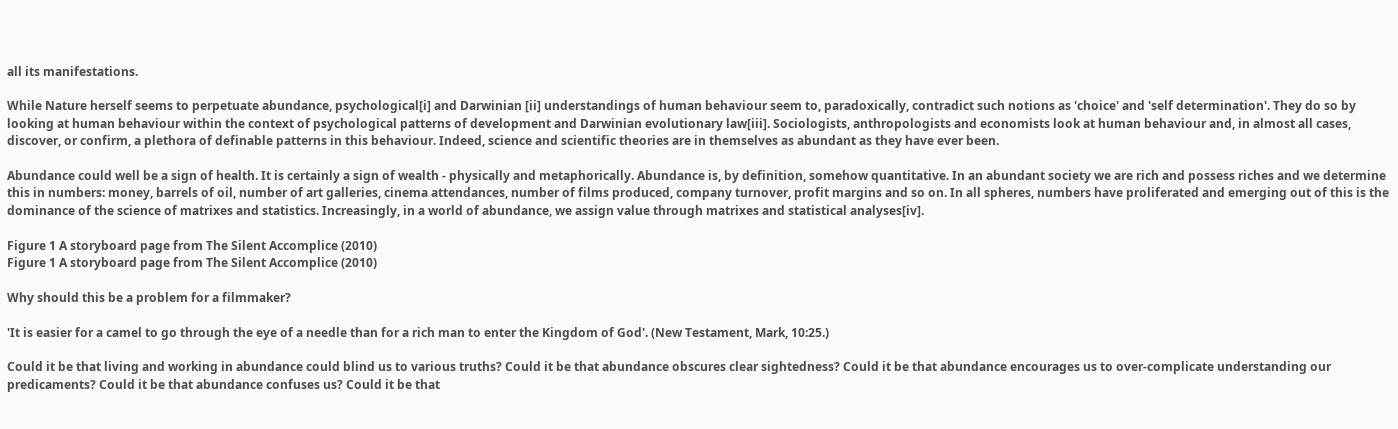all its manifestations.

While Nature herself seems to perpetuate abundance, psychological[i] and Darwinian [ii] understandings of human behaviour seem to, paradoxically, contradict such notions as 'choice' and 'self determination'. They do so by looking at human behaviour within the context of psychological patterns of development and Darwinian evolutionary law[iii]. Sociologists, anthropologists and economists look at human behaviour and, in almost all cases, discover, or confirm, a plethora of definable patterns in this behaviour. Indeed, science and scientific theories are in themselves as abundant as they have ever been.

Abundance could well be a sign of health. It is certainly a sign of wealth - physically and metaphorically. Abundance is, by definition, somehow quantitative. In an abundant society we are rich and possess riches and we determine this in numbers: money, barrels of oil, number of art galleries, cinema attendances, number of films produced, company turnover, profit margins and so on. In all spheres, numbers have proliferated and emerging out of this is the dominance of the science of matrixes and statistics. Increasingly, in a world of abundance, we assign value through matrixes and statistical analyses[iv].

Figure 1 A storyboard page from The Silent Accomplice (2010)
Figure 1 A storyboard page from The Silent Accomplice (2010)

Why should this be a problem for a filmmaker?

'It is easier for a camel to go through the eye of a needle than for a rich man to enter the Kingdom of God'. (New Testament, Mark, 10:25.)

Could it be that living and working in abundance could blind us to various truths? Could it be that abundance obscures clear sightedness? Could it be that abundance encourages us to over-complicate understanding our predicaments? Could it be that abundance confuses us? Could it be that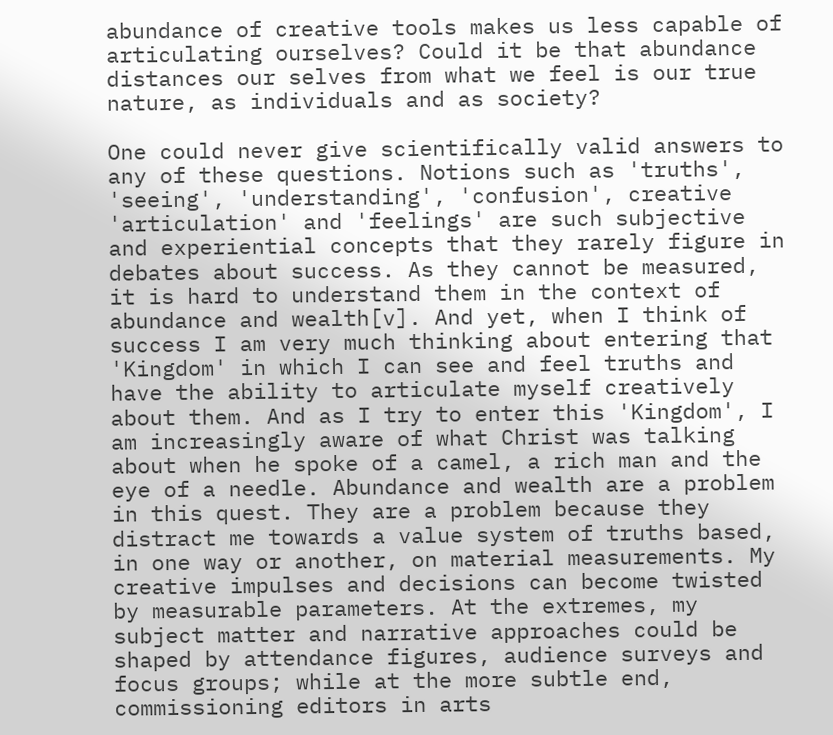abundance of creative tools makes us less capable of articulating ourselves? Could it be that abundance distances our selves from what we feel is our true nature, as individuals and as society?

One could never give scientifically valid answers to any of these questions. Notions such as 'truths', 'seeing', 'understanding', 'confusion', creative 'articulation' and 'feelings' are such subjective and experiential concepts that they rarely figure in debates about success. As they cannot be measured, it is hard to understand them in the context of abundance and wealth[v]. And yet, when I think of success I am very much thinking about entering that 'Kingdom' in which I can see and feel truths and have the ability to articulate myself creatively about them. And as I try to enter this 'Kingdom', I am increasingly aware of what Christ was talking about when he spoke of a camel, a rich man and the eye of a needle. Abundance and wealth are a problem in this quest. They are a problem because they distract me towards a value system of truths based, in one way or another, on material measurements. My creative impulses and decisions can become twisted by measurable parameters. At the extremes, my subject matter and narrative approaches could be shaped by attendance figures, audience surveys and focus groups; while at the more subtle end, commissioning editors in arts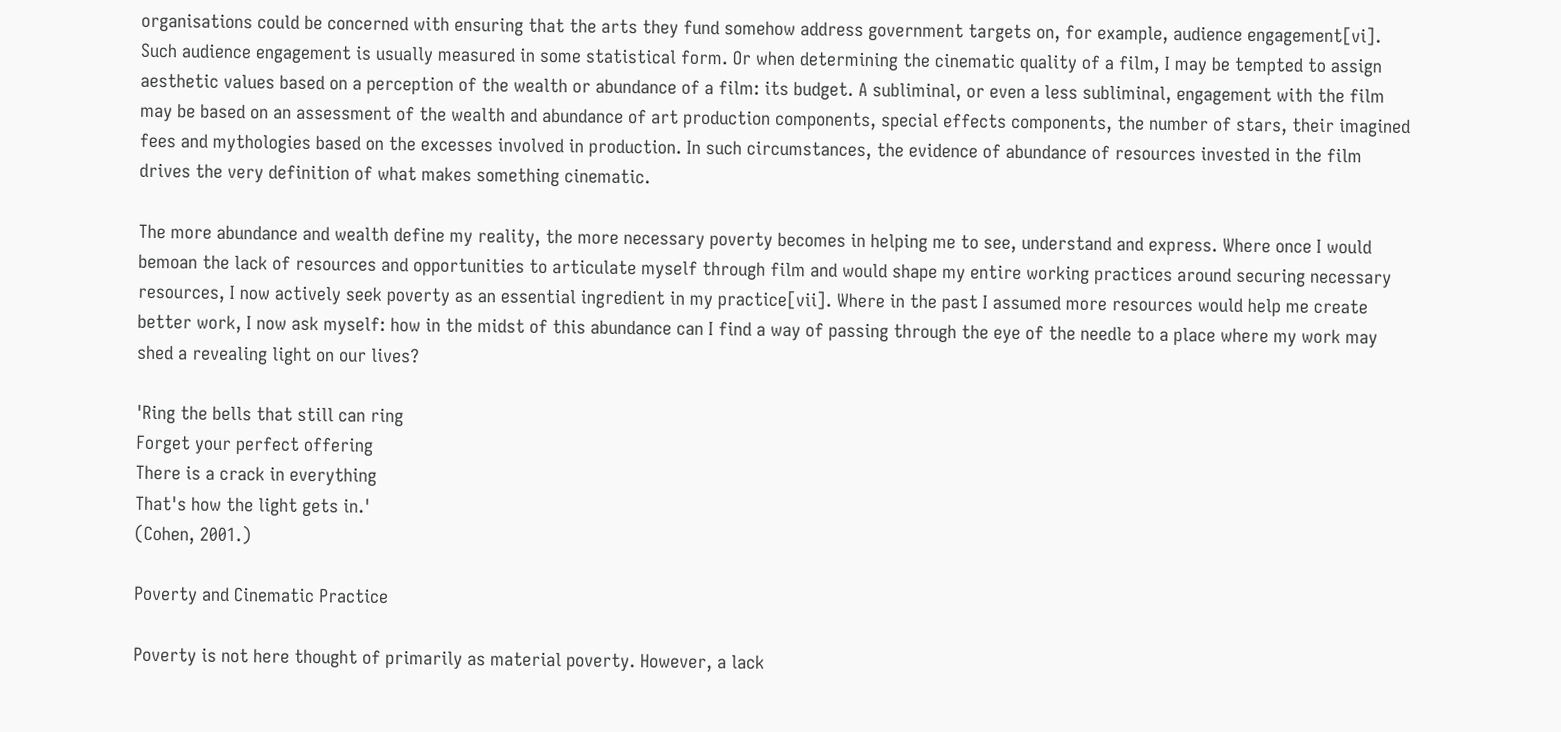organisations could be concerned with ensuring that the arts they fund somehow address government targets on, for example, audience engagement[vi]. Such audience engagement is usually measured in some statistical form. Or when determining the cinematic quality of a film, I may be tempted to assign aesthetic values based on a perception of the wealth or abundance of a film: its budget. A subliminal, or even a less subliminal, engagement with the film may be based on an assessment of the wealth and abundance of art production components, special effects components, the number of stars, their imagined fees and mythologies based on the excesses involved in production. In such circumstances, the evidence of abundance of resources invested in the film drives the very definition of what makes something cinematic.

The more abundance and wealth define my reality, the more necessary poverty becomes in helping me to see, understand and express. Where once I would bemoan the lack of resources and opportunities to articulate myself through film and would shape my entire working practices around securing necessary resources, I now actively seek poverty as an essential ingredient in my practice[vii]. Where in the past I assumed more resources would help me create better work, I now ask myself: how in the midst of this abundance can I find a way of passing through the eye of the needle to a place where my work may shed a revealing light on our lives?

'Ring the bells that still can ring
Forget your perfect offering
There is a crack in everything
That's how the light gets in.'
(Cohen, 2001.)

Poverty and Cinematic Practice

Poverty is not here thought of primarily as material poverty. However, a lack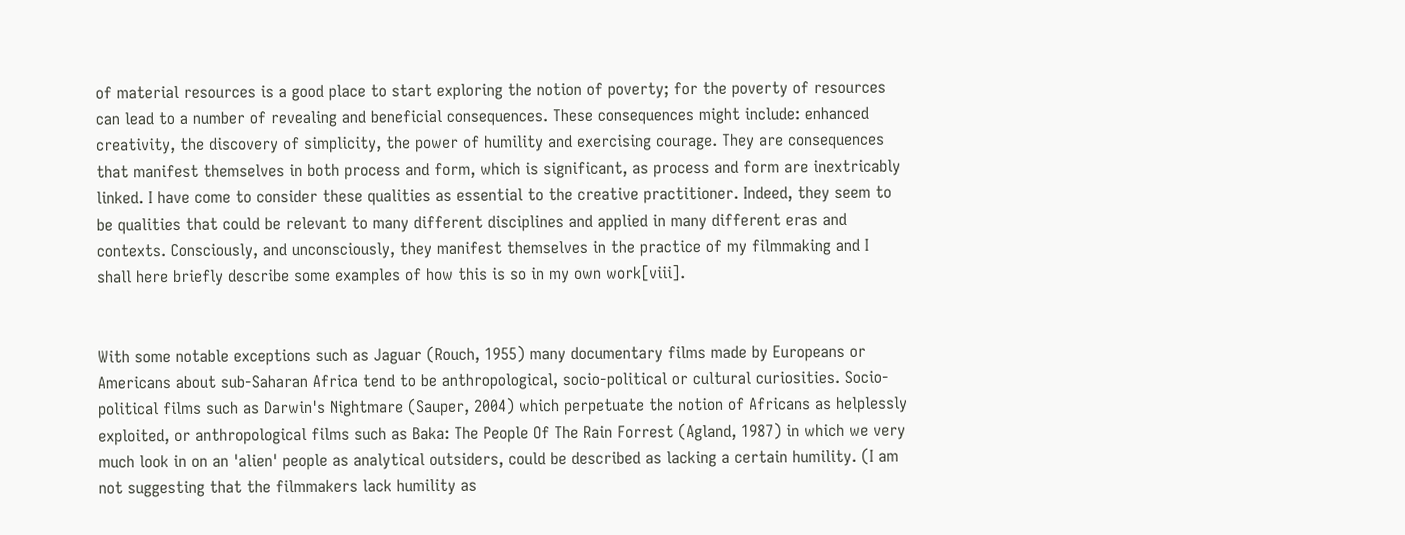of material resources is a good place to start exploring the notion of poverty; for the poverty of resources can lead to a number of revealing and beneficial consequences. These consequences might include: enhanced creativity, the discovery of simplicity, the power of humility and exercising courage. They are consequences that manifest themselves in both process and form, which is significant, as process and form are inextricably linked. I have come to consider these qualities as essential to the creative practitioner. Indeed, they seem to be qualities that could be relevant to many different disciplines and applied in many different eras and contexts. Consciously, and unconsciously, they manifest themselves in the practice of my filmmaking and I shall here briefly describe some examples of how this is so in my own work[viii].


With some notable exceptions such as Jaguar (Rouch, 1955) many documentary films made by Europeans or Americans about sub-Saharan Africa tend to be anthropological, socio-political or cultural curiosities. Socio-political films such as Darwin's Nightmare (Sauper, 2004) which perpetuate the notion of Africans as helplessly exploited, or anthropological films such as Baka: The People Of The Rain Forrest (Agland, 1987) in which we very much look in on an 'alien' people as analytical outsiders, could be described as lacking a certain humility. (I am not suggesting that the filmmakers lack humility as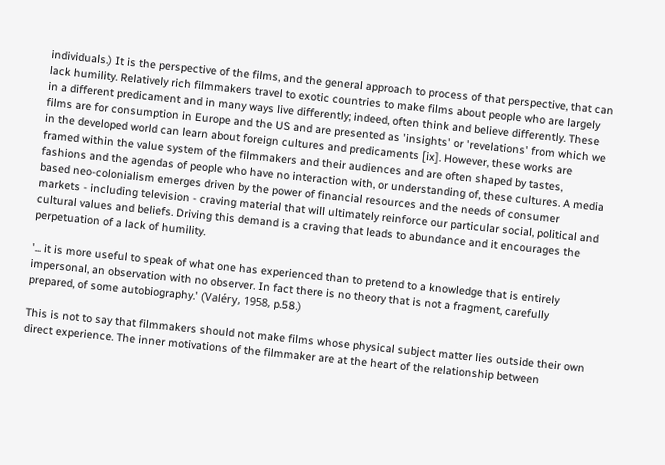individuals.) It is the perspective of the films, and the general approach to process of that perspective, that can lack humility. Relatively rich filmmakers travel to exotic countries to make films about people who are largely in a different predicament and in many ways live differently; indeed, often think and believe differently. These films are for consumption in Europe and the US and are presented as 'insights' or 'revelations' from which we in the developed world can learn about foreign cultures and predicaments [ix]. However, these works are framed within the value system of the filmmakers and their audiences and are often shaped by tastes, fashions and the agendas of people who have no interaction with, or understanding of, these cultures. A media based neo-colonialism emerges driven by the power of financial resources and the needs of consumer markets - including television - craving material that will ultimately reinforce our particular social, political and cultural values and beliefs. Driving this demand is a craving that leads to abundance and it encourages the perpetuation of a lack of humility.

'... it is more useful to speak of what one has experienced than to pretend to a knowledge that is entirely impersonal, an observation with no observer. In fact there is no theory that is not a fragment, carefully prepared, of some autobiography.' (Valéry, 1958, p.58.)

This is not to say that filmmakers should not make films whose physical subject matter lies outside their own direct experience. The inner motivations of the filmmaker are at the heart of the relationship between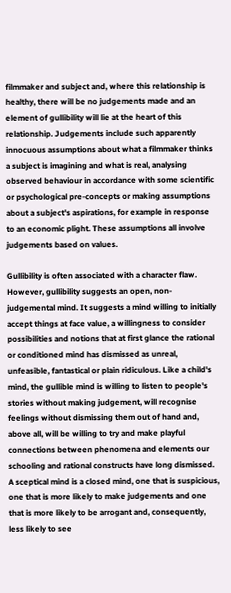filmmaker and subject and, where this relationship is healthy, there will be no judgements made and an element of gullibility will lie at the heart of this relationship. Judgements include such apparently innocuous assumptions about what a filmmaker thinks a subject is imagining and what is real, analysing observed behaviour in accordance with some scientific or psychological pre-concepts or making assumptions about a subject's aspirations, for example in response to an economic plight. These assumptions all involve judgements based on values.

Gullibility is often associated with a character flaw. However, gullibility suggests an open, non-judgemental mind. It suggests a mind willing to initially accept things at face value, a willingness to consider possibilities and notions that at first glance the rational or conditioned mind has dismissed as unreal, unfeasible, fantastical or plain ridiculous. Like a child's mind, the gullible mind is willing to listen to people's stories without making judgement, will recognise feelings without dismissing them out of hand and, above all, will be willing to try and make playful connections between phenomena and elements our schooling and rational constructs have long dismissed. A sceptical mind is a closed mind, one that is suspicious, one that is more likely to make judgements and one that is more likely to be arrogant and, consequently, less likely to see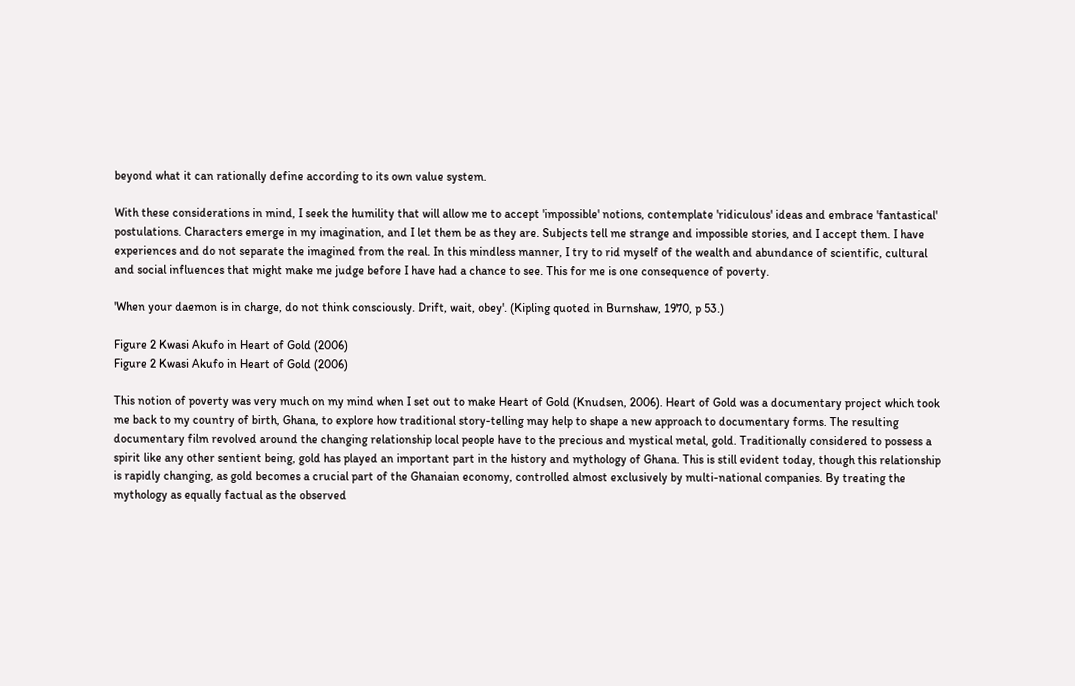beyond what it can rationally define according to its own value system.

With these considerations in mind, I seek the humility that will allow me to accept 'impossible' notions, contemplate 'ridiculous' ideas and embrace 'fantastical' postulations. Characters emerge in my imagination, and I let them be as they are. Subjects tell me strange and impossible stories, and I accept them. I have experiences and do not separate the imagined from the real. In this mindless manner, I try to rid myself of the wealth and abundance of scientific, cultural and social influences that might make me judge before I have had a chance to see. This for me is one consequence of poverty.

'When your daemon is in charge, do not think consciously. Drift, wait, obey'. (Kipling quoted in Burnshaw, 1970, p 53.)

Figure 2 Kwasi Akufo in Heart of Gold (2006)
Figure 2 Kwasi Akufo in Heart of Gold (2006)

This notion of poverty was very much on my mind when I set out to make Heart of Gold (Knudsen, 2006). Heart of Gold was a documentary project which took me back to my country of birth, Ghana, to explore how traditional story-telling may help to shape a new approach to documentary forms. The resulting documentary film revolved around the changing relationship local people have to the precious and mystical metal, gold. Traditionally considered to possess a spirit like any other sentient being, gold has played an important part in the history and mythology of Ghana. This is still evident today, though this relationship is rapidly changing, as gold becomes a crucial part of the Ghanaian economy, controlled almost exclusively by multi-national companies. By treating the mythology as equally factual as the observed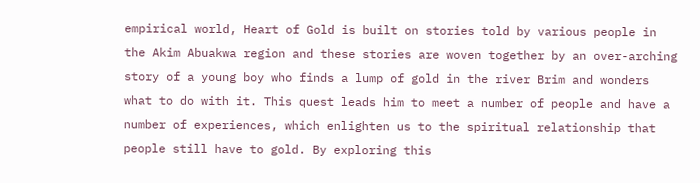empirical world, Heart of Gold is built on stories told by various people in the Akim Abuakwa region and these stories are woven together by an over-arching story of a young boy who finds a lump of gold in the river Brim and wonders what to do with it. This quest leads him to meet a number of people and have a number of experiences, which enlighten us to the spiritual relationship that people still have to gold. By exploring this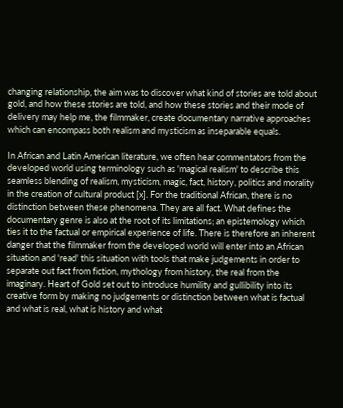changing relationship, the aim was to discover what kind of stories are told about gold, and how these stories are told, and how these stories and their mode of delivery may help me, the filmmaker, create documentary narrative approaches which can encompass both realism and mysticism as inseparable equals.

In African and Latin American literature, we often hear commentators from the developed world using terminology such as 'magical realism' to describe this seamless blending of realism, mysticism, magic, fact, history, politics and morality in the creation of cultural product [x]. For the traditional African, there is no distinction between these phenomena. They are all fact. What defines the documentary genre is also at the root of its limitations; an epistemology which ties it to the factual or empirical experience of life. There is therefore an inherent danger that the filmmaker from the developed world will enter into an African situation and 'read' this situation with tools that make judgements in order to separate out fact from fiction, mythology from history, the real from the imaginary. Heart of Gold set out to introduce humility and gullibility into its creative form by making no judgements or distinction between what is factual and what is real, what is history and what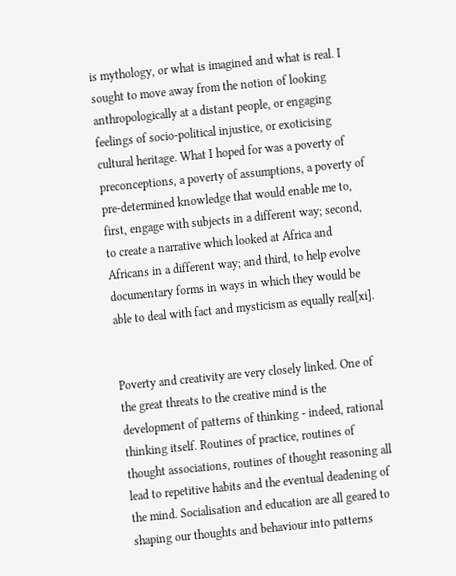is mythology, or what is imagined and what is real. I sought to move away from the notion of looking anthropologically at a distant people, or engaging feelings of socio-political injustice, or exoticising cultural heritage. What I hoped for was a poverty of preconceptions, a poverty of assumptions, a poverty of pre-determined knowledge that would enable me to, first, engage with subjects in a different way; second, to create a narrative which looked at Africa and Africans in a different way; and third, to help evolve documentary forms in ways in which they would be able to deal with fact and mysticism as equally real[xi].


Poverty and creativity are very closely linked. One of the great threats to the creative mind is the development of patterns of thinking - indeed, rational thinking itself. Routines of practice, routines of thought associations, routines of thought reasoning all lead to repetitive habits and the eventual deadening of the mind. Socialisation and education are all geared to shaping our thoughts and behaviour into patterns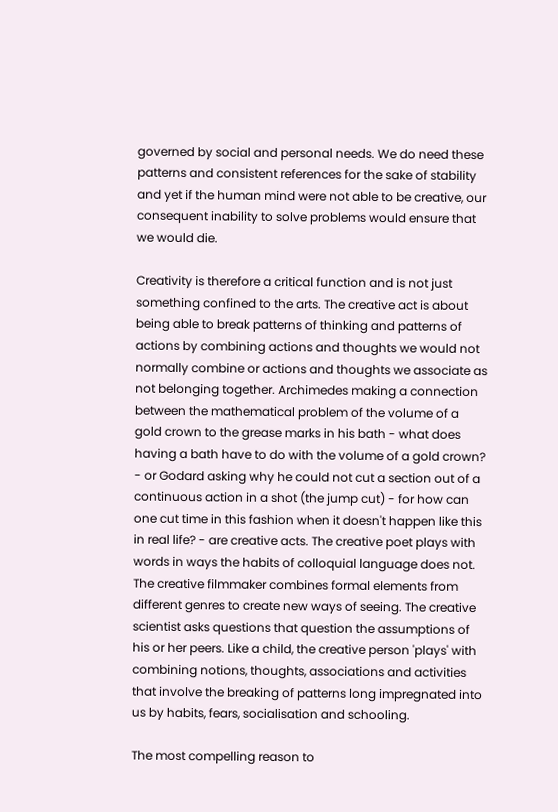governed by social and personal needs. We do need these patterns and consistent references for the sake of stability and yet if the human mind were not able to be creative, our consequent inability to solve problems would ensure that we would die.

Creativity is therefore a critical function and is not just something confined to the arts. The creative act is about being able to break patterns of thinking and patterns of actions by combining actions and thoughts we would not normally combine or actions and thoughts we associate as not belonging together. Archimedes making a connection between the mathematical problem of the volume of a gold crown to the grease marks in his bath - what does having a bath have to do with the volume of a gold crown? - or Godard asking why he could not cut a section out of a continuous action in a shot (the jump cut) - for how can one cut time in this fashion when it doesn't happen like this in real life? - are creative acts. The creative poet plays with words in ways the habits of colloquial language does not. The creative filmmaker combines formal elements from different genres to create new ways of seeing. The creative scientist asks questions that question the assumptions of his or her peers. Like a child, the creative person 'plays' with combining notions, thoughts, associations and activities that involve the breaking of patterns long impregnated into us by habits, fears, socialisation and schooling.

The most compelling reason to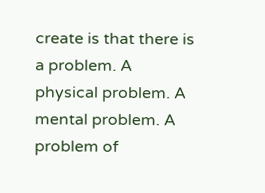create is that there is a problem. A physical problem. A mental problem. A problem of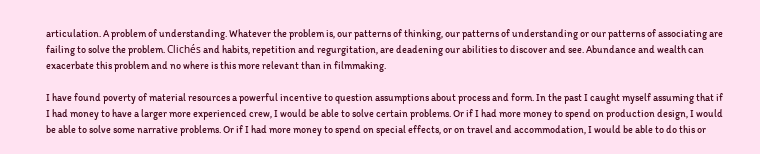articulation. A problem of understanding. Whatever the problem is, our patterns of thinking, our patterns of understanding or our patterns of associating are failing to solve the problem. Clichés and habits, repetition and regurgitation, are deadening our abilities to discover and see. Abundance and wealth can exacerbate this problem and no where is this more relevant than in filmmaking.

I have found poverty of material resources a powerful incentive to question assumptions about process and form. In the past I caught myself assuming that if I had money to have a larger more experienced crew, I would be able to solve certain problems. Or if I had more money to spend on production design, I would be able to solve some narrative problems. Or if I had more money to spend on special effects, or on travel and accommodation, I would be able to do this or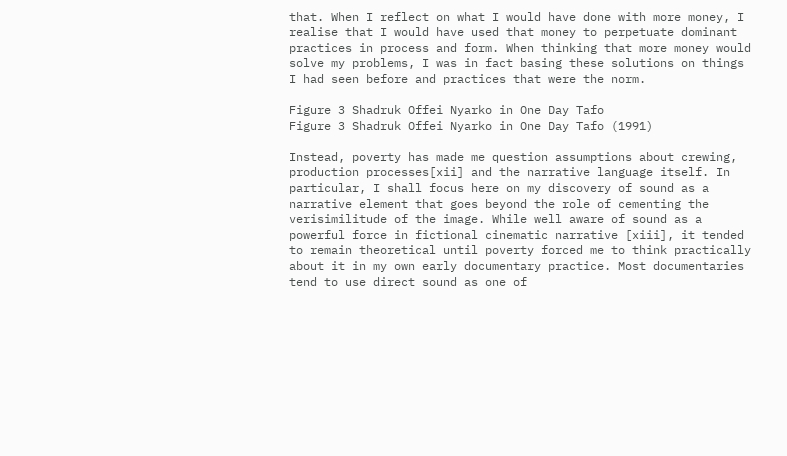that. When I reflect on what I would have done with more money, I realise that I would have used that money to perpetuate dominant practices in process and form. When thinking that more money would solve my problems, I was in fact basing these solutions on things I had seen before and practices that were the norm.

Figure 3 Shadruk Offei Nyarko in One Day Tafo
Figure 3 Shadruk Offei Nyarko in One Day Tafo (1991)

Instead, poverty has made me question assumptions about crewing, production processes[xii] and the narrative language itself. In particular, I shall focus here on my discovery of sound as a narrative element that goes beyond the role of cementing the verisimilitude of the image. While well aware of sound as a powerful force in fictional cinematic narrative [xiii], it tended to remain theoretical until poverty forced me to think practically about it in my own early documentary practice. Most documentaries tend to use direct sound as one of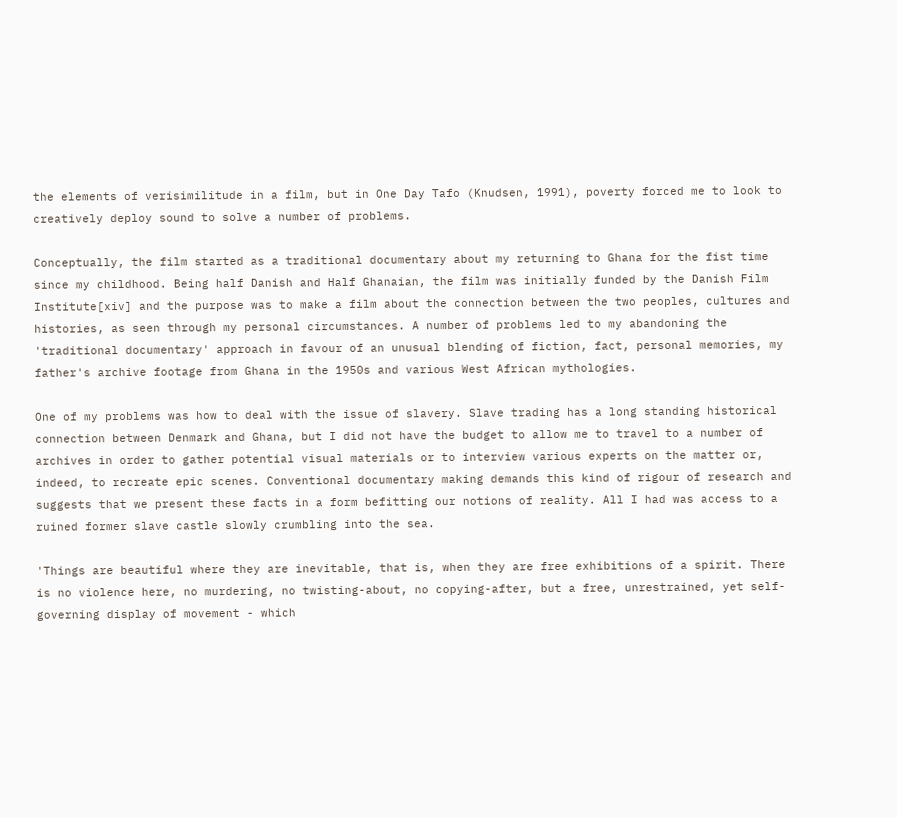the elements of verisimilitude in a film, but in One Day Tafo (Knudsen, 1991), poverty forced me to look to creatively deploy sound to solve a number of problems.

Conceptually, the film started as a traditional documentary about my returning to Ghana for the fist time since my childhood. Being half Danish and Half Ghanaian, the film was initially funded by the Danish Film Institute[xiv] and the purpose was to make a film about the connection between the two peoples, cultures and histories, as seen through my personal circumstances. A number of problems led to my abandoning the 'traditional documentary' approach in favour of an unusual blending of fiction, fact, personal memories, my father's archive footage from Ghana in the 1950s and various West African mythologies.

One of my problems was how to deal with the issue of slavery. Slave trading has a long standing historical connection between Denmark and Ghana, but I did not have the budget to allow me to travel to a number of archives in order to gather potential visual materials or to interview various experts on the matter or, indeed, to recreate epic scenes. Conventional documentary making demands this kind of rigour of research and suggests that we present these facts in a form befitting our notions of reality. All I had was access to a ruined former slave castle slowly crumbling into the sea.

'Things are beautiful where they are inevitable, that is, when they are free exhibitions of a spirit. There is no violence here, no murdering, no twisting-about, no copying-after, but a free, unrestrained, yet self-governing display of movement - which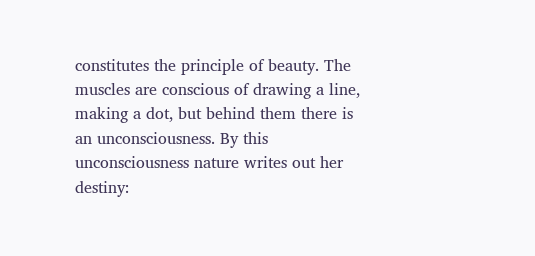constitutes the principle of beauty. The muscles are conscious of drawing a line, making a dot, but behind them there is an unconsciousness. By this unconsciousness nature writes out her destiny: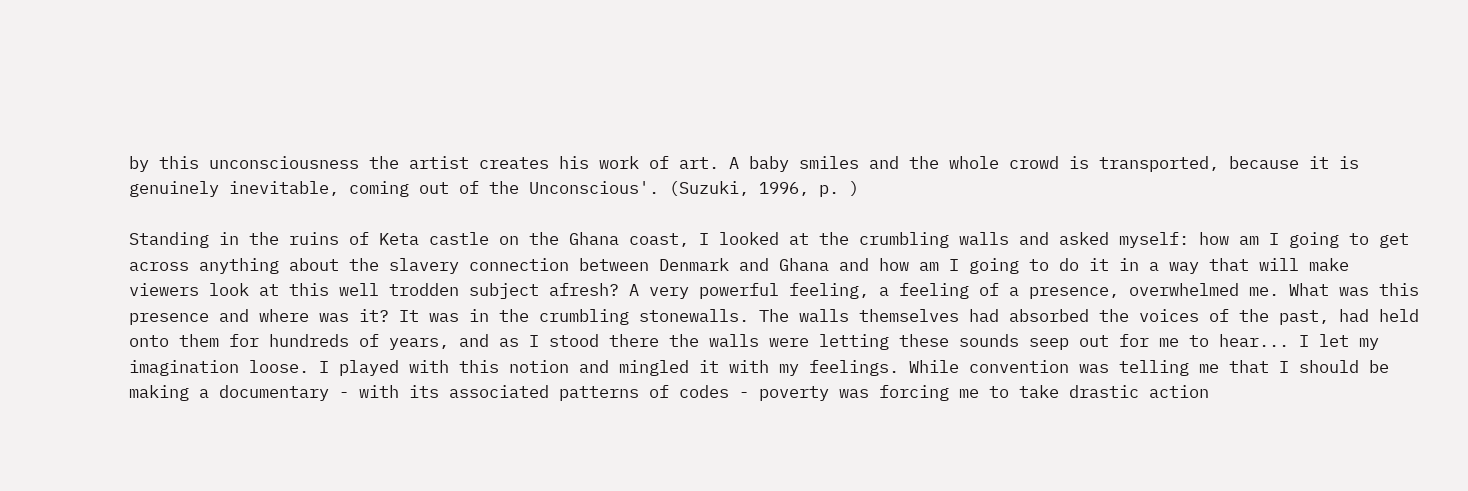by this unconsciousness the artist creates his work of art. A baby smiles and the whole crowd is transported, because it is genuinely inevitable, coming out of the Unconscious'. (Suzuki, 1996, p. )

Standing in the ruins of Keta castle on the Ghana coast, I looked at the crumbling walls and asked myself: how am I going to get across anything about the slavery connection between Denmark and Ghana and how am I going to do it in a way that will make viewers look at this well trodden subject afresh? A very powerful feeling, a feeling of a presence, overwhelmed me. What was this presence and where was it? It was in the crumbling stonewalls. The walls themselves had absorbed the voices of the past, had held onto them for hundreds of years, and as I stood there the walls were letting these sounds seep out for me to hear... I let my imagination loose. I played with this notion and mingled it with my feelings. While convention was telling me that I should be making a documentary - with its associated patterns of codes - poverty was forcing me to take drastic action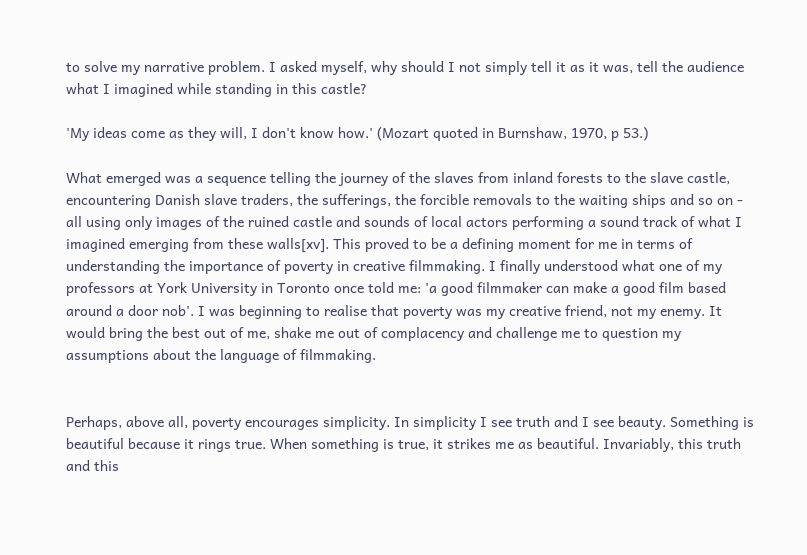to solve my narrative problem. I asked myself, why should I not simply tell it as it was, tell the audience what I imagined while standing in this castle?

'My ideas come as they will, I don't know how.' (Mozart quoted in Burnshaw, 1970, p 53.)

What emerged was a sequence telling the journey of the slaves from inland forests to the slave castle, encountering Danish slave traders, the sufferings, the forcible removals to the waiting ships and so on - all using only images of the ruined castle and sounds of local actors performing a sound track of what I imagined emerging from these walls[xv]. This proved to be a defining moment for me in terms of understanding the importance of poverty in creative filmmaking. I finally understood what one of my professors at York University in Toronto once told me: 'a good filmmaker can make a good film based around a door nob'. I was beginning to realise that poverty was my creative friend, not my enemy. It would bring the best out of me, shake me out of complacency and challenge me to question my assumptions about the language of filmmaking.


Perhaps, above all, poverty encourages simplicity. In simplicity I see truth and I see beauty. Something is beautiful because it rings true. When something is true, it strikes me as beautiful. Invariably, this truth and this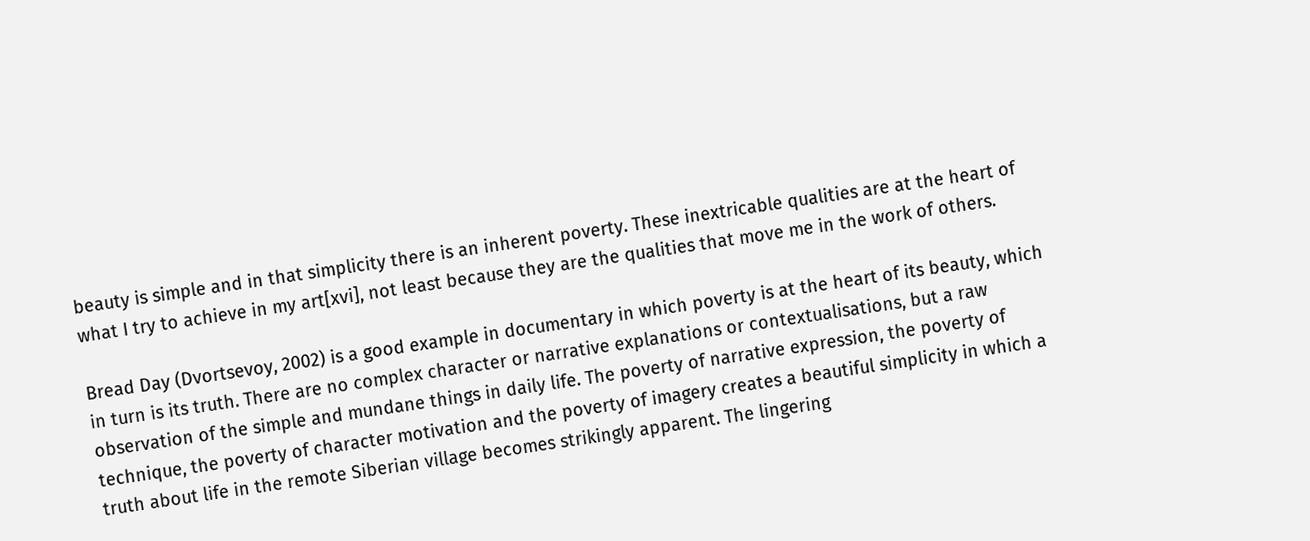beauty is simple and in that simplicity there is an inherent poverty. These inextricable qualities are at the heart of what I try to achieve in my art[xvi], not least because they are the qualities that move me in the work of others.

Bread Day (Dvortsevoy, 2002) is a good example in documentary in which poverty is at the heart of its beauty, which in turn is its truth. There are no complex character or narrative explanations or contextualisations, but a raw observation of the simple and mundane things in daily life. The poverty of narrative expression, the poverty of technique, the poverty of character motivation and the poverty of imagery creates a beautiful simplicity in which a truth about life in the remote Siberian village becomes strikingly apparent. The lingering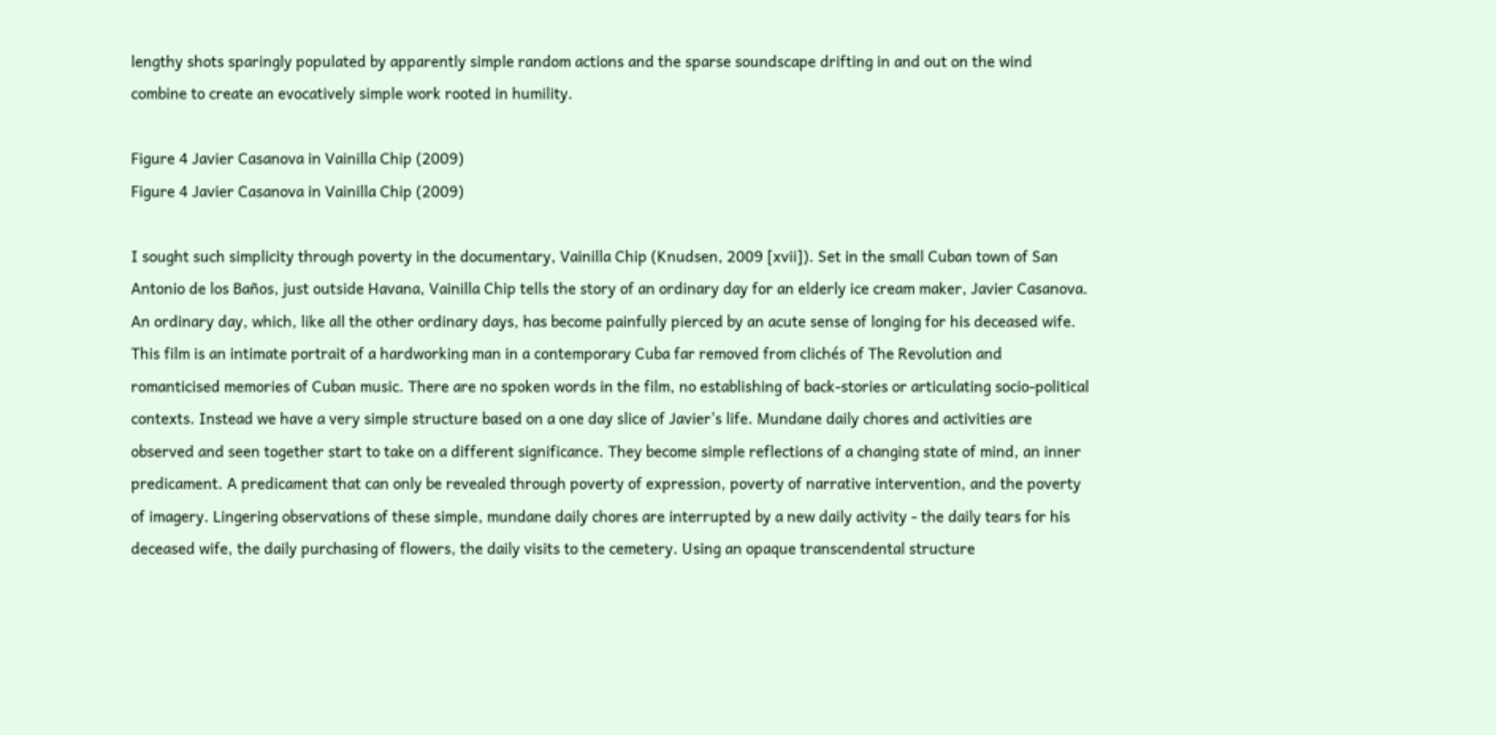lengthy shots sparingly populated by apparently simple random actions and the sparse soundscape drifting in and out on the wind combine to create an evocatively simple work rooted in humility.

Figure 4 Javier Casanova in Vainilla Chip (2009)
Figure 4 Javier Casanova in Vainilla Chip (2009)

I sought such simplicity through poverty in the documentary, Vainilla Chip (Knudsen, 2009 [xvii]). Set in the small Cuban town of San Antonio de los Baños, just outside Havana, Vainilla Chip tells the story of an ordinary day for an elderly ice cream maker, Javier Casanova. An ordinary day, which, like all the other ordinary days, has become painfully pierced by an acute sense of longing for his deceased wife. This film is an intimate portrait of a hardworking man in a contemporary Cuba far removed from clichés of The Revolution and romanticised memories of Cuban music. There are no spoken words in the film, no establishing of back-stories or articulating socio-political contexts. Instead we have a very simple structure based on a one day slice of Javier's life. Mundane daily chores and activities are observed and seen together start to take on a different significance. They become simple reflections of a changing state of mind, an inner predicament. A predicament that can only be revealed through poverty of expression, poverty of narrative intervention, and the poverty of imagery. Lingering observations of these simple, mundane daily chores are interrupted by a new daily activity - the daily tears for his deceased wife, the daily purchasing of flowers, the daily visits to the cemetery. Using an opaque transcendental structure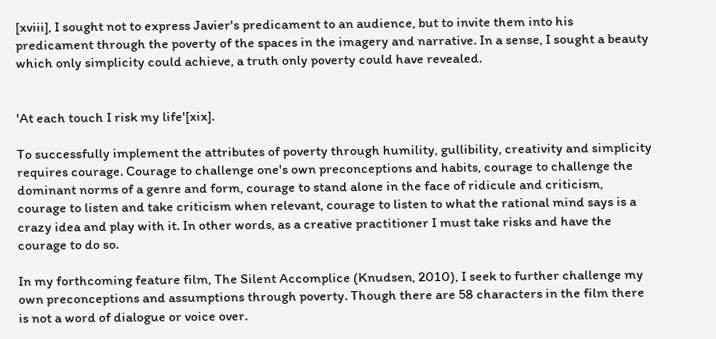[xviii], I sought not to express Javier's predicament to an audience, but to invite them into his predicament through the poverty of the spaces in the imagery and narrative. In a sense, I sought a beauty which only simplicity could achieve, a truth only poverty could have revealed.


'At each touch I risk my life'[xix].

To successfully implement the attributes of poverty through humility, gullibility, creativity and simplicity requires courage. Courage to challenge one's own preconceptions and habits, courage to challenge the dominant norms of a genre and form, courage to stand alone in the face of ridicule and criticism, courage to listen and take criticism when relevant, courage to listen to what the rational mind says is a crazy idea and play with it. In other words, as a creative practitioner I must take risks and have the courage to do so.

In my forthcoming feature film, The Silent Accomplice (Knudsen, 2010), I seek to further challenge my own preconceptions and assumptions through poverty. Though there are 58 characters in the film there is not a word of dialogue or voice over.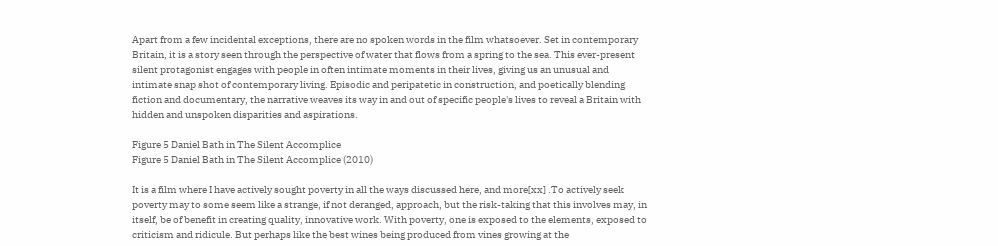Apart from a few incidental exceptions, there are no spoken words in the film whatsoever. Set in contemporary Britain, it is a story seen through the perspective of water that flows from a spring to the sea. This ever-present silent protagonist engages with people in often intimate moments in their lives, giving us an unusual and intimate snap shot of contemporary living. Episodic and peripatetic in construction, and poetically blending fiction and documentary, the narrative weaves its way in and out of specific people's lives to reveal a Britain with hidden and unspoken disparities and aspirations.

Figure 5 Daniel Bath in The Silent Accomplice
Figure 5 Daniel Bath in The Silent Accomplice (2010)

It is a film where I have actively sought poverty in all the ways discussed here, and more[xx] .To actively seek poverty may to some seem like a strange, if not deranged, approach, but the risk-taking that this involves may, in itself, be of benefit in creating quality, innovative work. With poverty, one is exposed to the elements, exposed to criticism and ridicule. But perhaps like the best wines being produced from vines growing at the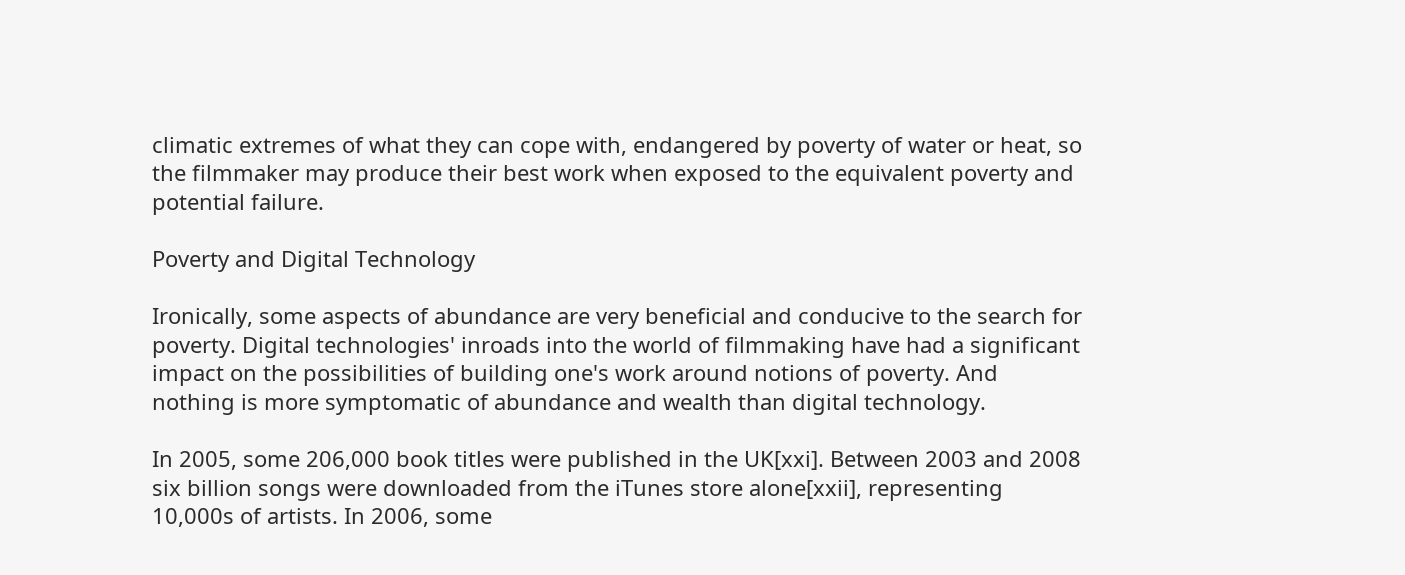climatic extremes of what they can cope with, endangered by poverty of water or heat, so the filmmaker may produce their best work when exposed to the equivalent poverty and potential failure.

Poverty and Digital Technology

Ironically, some aspects of abundance are very beneficial and conducive to the search for poverty. Digital technologies' inroads into the world of filmmaking have had a significant impact on the possibilities of building one's work around notions of poverty. And nothing is more symptomatic of abundance and wealth than digital technology.

In 2005, some 206,000 book titles were published in the UK[xxi]. Between 2003 and 2008 six billion songs were downloaded from the iTunes store alone[xxii], representing 10,000s of artists. In 2006, some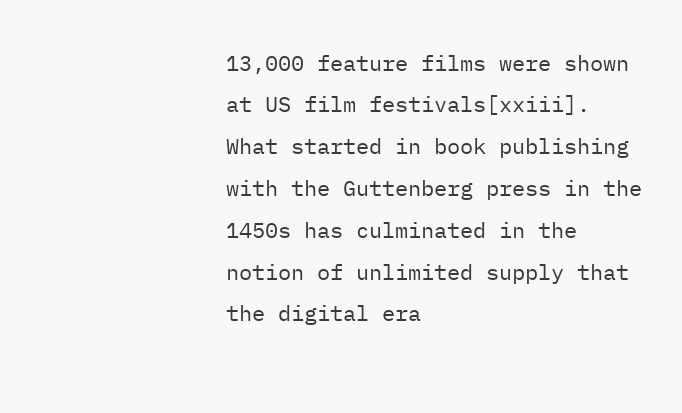13,000 feature films were shown at US film festivals[xxiii]. What started in book publishing with the Guttenberg press in the 1450s has culminated in the notion of unlimited supply that the digital era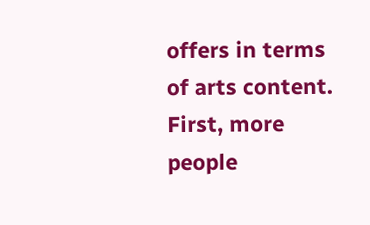offers in terms of arts content. First, more people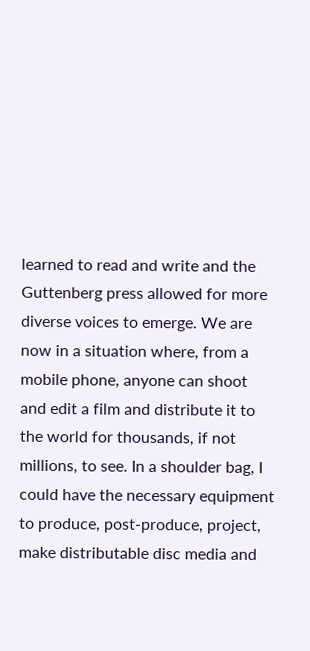learned to read and write and the Guttenberg press allowed for more diverse voices to emerge. We are now in a situation where, from a mobile phone, anyone can shoot and edit a film and distribute it to the world for thousands, if not millions, to see. In a shoulder bag, I could have the necessary equipment to produce, post-produce, project, make distributable disc media and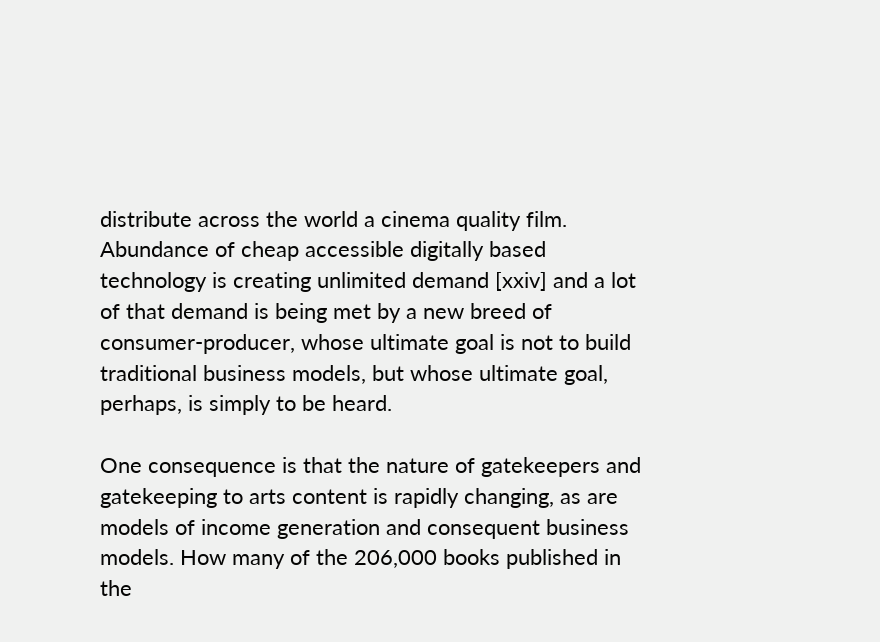distribute across the world a cinema quality film. Abundance of cheap accessible digitally based technology is creating unlimited demand [xxiv] and a lot of that demand is being met by a new breed of consumer-producer, whose ultimate goal is not to build traditional business models, but whose ultimate goal, perhaps, is simply to be heard.

One consequence is that the nature of gatekeepers and gatekeeping to arts content is rapidly changing, as are models of income generation and consequent business models. How many of the 206,000 books published in the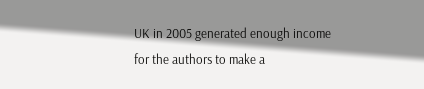UK in 2005 generated enough income for the authors to make a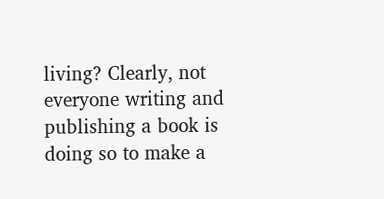living? Clearly, not everyone writing and publishing a book is doing so to make a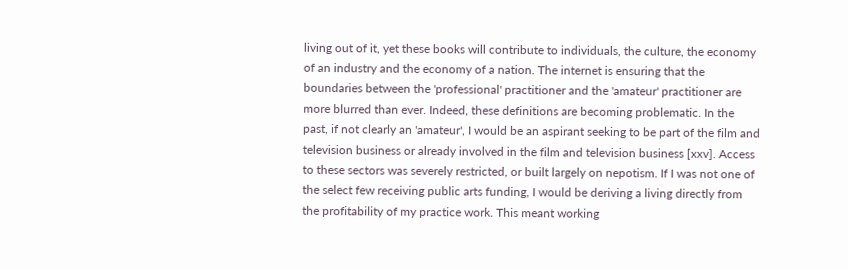living out of it, yet these books will contribute to individuals, the culture, the economy of an industry and the economy of a nation. The internet is ensuring that the boundaries between the 'professional' practitioner and the 'amateur' practitioner are more blurred than ever. Indeed, these definitions are becoming problematic. In the past, if not clearly an 'amateur', I would be an aspirant seeking to be part of the film and television business or already involved in the film and television business [xxv]. Access to these sectors was severely restricted, or built largely on nepotism. If I was not one of the select few receiving public arts funding, I would be deriving a living directly from the profitability of my practice work. This meant working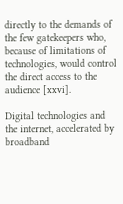directly to the demands of the few gatekeepers who, because of limitations of technologies, would control the direct access to the audience [xxvi].

Digital technologies and the internet, accelerated by broadband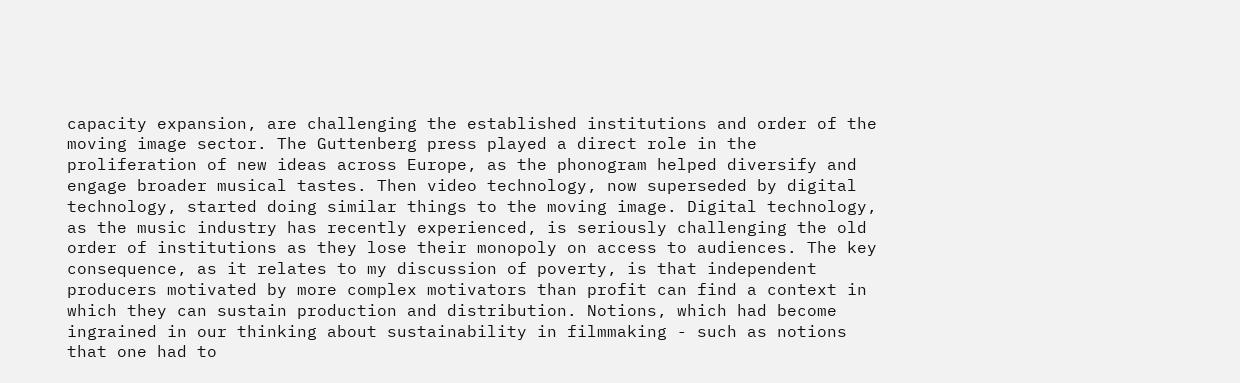capacity expansion, are challenging the established institutions and order of the moving image sector. The Guttenberg press played a direct role in the proliferation of new ideas across Europe, as the phonogram helped diversify and engage broader musical tastes. Then video technology, now superseded by digital technology, started doing similar things to the moving image. Digital technology, as the music industry has recently experienced, is seriously challenging the old order of institutions as they lose their monopoly on access to audiences. The key consequence, as it relates to my discussion of poverty, is that independent producers motivated by more complex motivators than profit can find a context in which they can sustain production and distribution. Notions, which had become ingrained in our thinking about sustainability in filmmaking - such as notions that one had to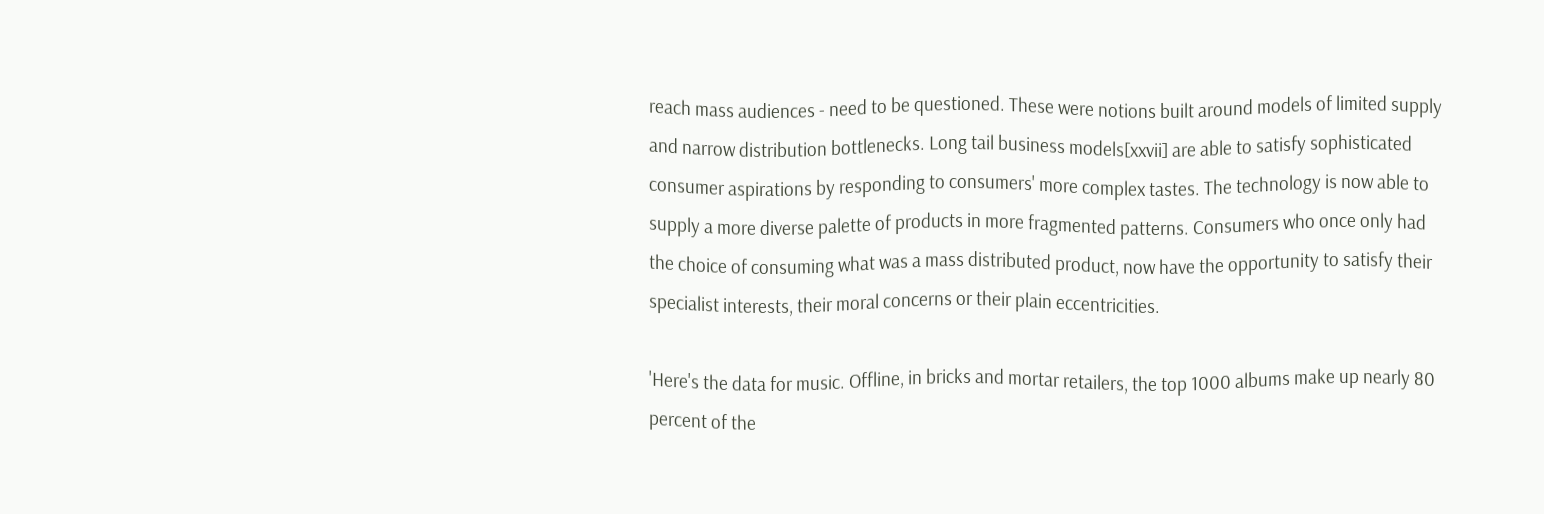reach mass audiences - need to be questioned. These were notions built around models of limited supply and narrow distribution bottlenecks. Long tail business models[xxvii] are able to satisfy sophisticated consumer aspirations by responding to consumers' more complex tastes. The technology is now able to supply a more diverse palette of products in more fragmented patterns. Consumers who once only had the choice of consuming what was a mass distributed product, now have the opportunity to satisfy their specialist interests, their moral concerns or their plain eccentricities.

'Here's the data for music. Offline, in bricks and mortar retailers, the top 1000 albums make up nearly 80 percent of the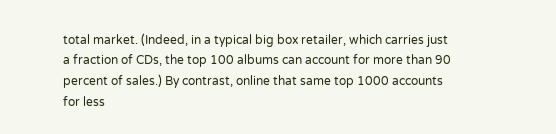total market. (Indeed, in a typical big box retailer, which carries just a fraction of CDs, the top 100 albums can account for more than 90 percent of sales.) By contrast, online that same top 1000 accounts for less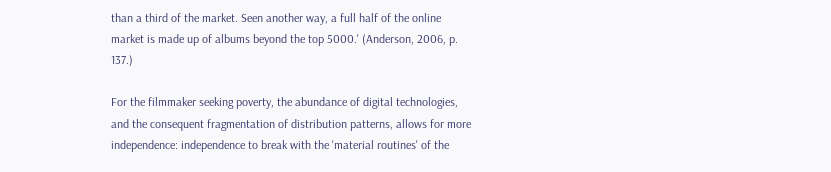than a third of the market. Seen another way, a full half of the online market is made up of albums beyond the top 5000.' (Anderson, 2006, p. 137.)

For the filmmaker seeking poverty, the abundance of digital technologies, and the consequent fragmentation of distribution patterns, allows for more independence: independence to break with the 'material routines' of the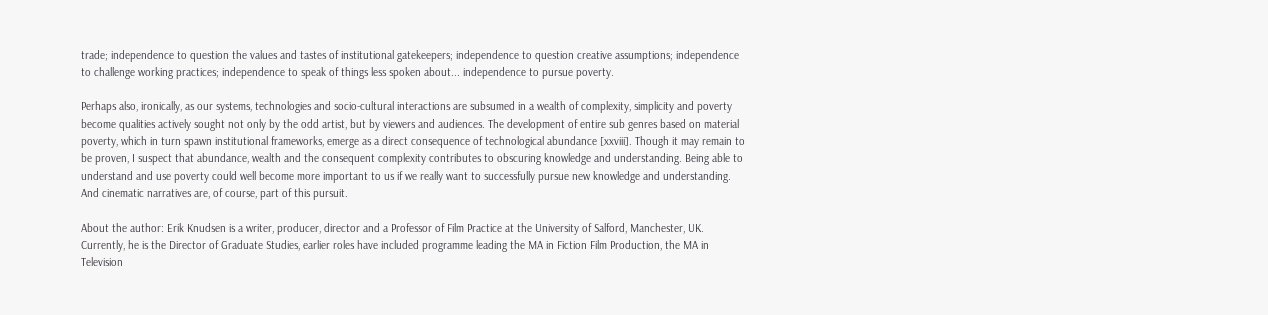trade; independence to question the values and tastes of institutional gatekeepers; independence to question creative assumptions; independence to challenge working practices; independence to speak of things less spoken about... independence to pursue poverty.

Perhaps also, ironically, as our systems, technologies and socio-cultural interactions are subsumed in a wealth of complexity, simplicity and poverty become qualities actively sought not only by the odd artist, but by viewers and audiences. The development of entire sub genres based on material poverty, which in turn spawn institutional frameworks, emerge as a direct consequence of technological abundance [xxviii]. Though it may remain to be proven, I suspect that abundance, wealth and the consequent complexity contributes to obscuring knowledge and understanding. Being able to understand and use poverty could well become more important to us if we really want to successfully pursue new knowledge and understanding. And cinematic narratives are, of course, part of this pursuit.

About the author: Erik Knudsen is a writer, producer, director and a Professor of Film Practice at the University of Salford, Manchester, UK. Currently, he is the Director of Graduate Studies, earlier roles have included programme leading the MA in Fiction Film Production, the MA in Television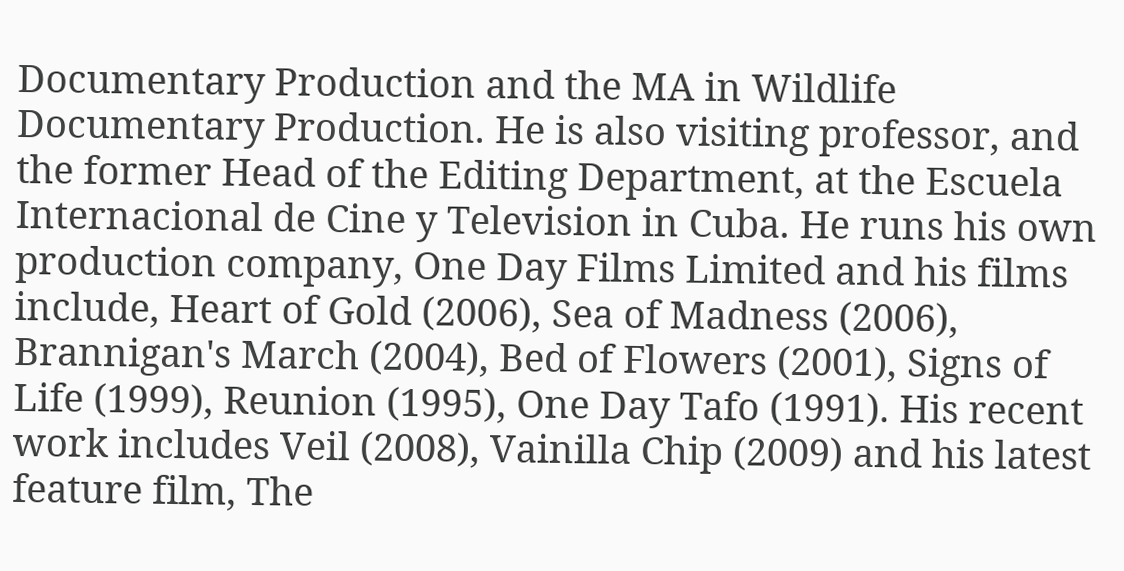Documentary Production and the MA in Wildlife Documentary Production. He is also visiting professor, and the former Head of the Editing Department, at the Escuela Internacional de Cine y Television in Cuba. He runs his own production company, One Day Films Limited and his films include, Heart of Gold (2006), Sea of Madness (2006), Brannigan's March (2004), Bed of Flowers (2001), Signs of Life (1999), Reunion (1995), One Day Tafo (1991). His recent work includes Veil (2008), Vainilla Chip (2009) and his latest feature film, The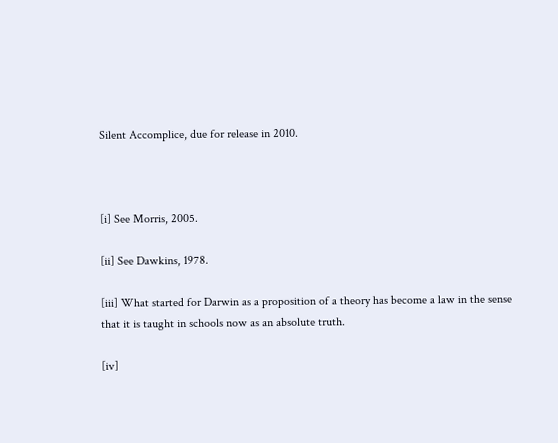Silent Accomplice, due for release in 2010.



[i] See Morris, 2005.

[ii] See Dawkins, 1978.

[iii] What started for Darwin as a proposition of a theory has become a law in the sense that it is taught in schools now as an absolute truth.

[iv]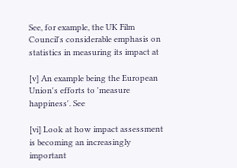See, for example, the UK Film Council's considerable emphasis on statistics in measuring its impact at

[v] An example being the European Union's efforts to 'measure happiness'. See

[vi] Look at how impact assessment is becoming an increasingly important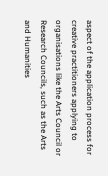aspect of the application process for creative practitioners applying to organisations like the Arts Council or Research Councils, such as the Arts and Humanities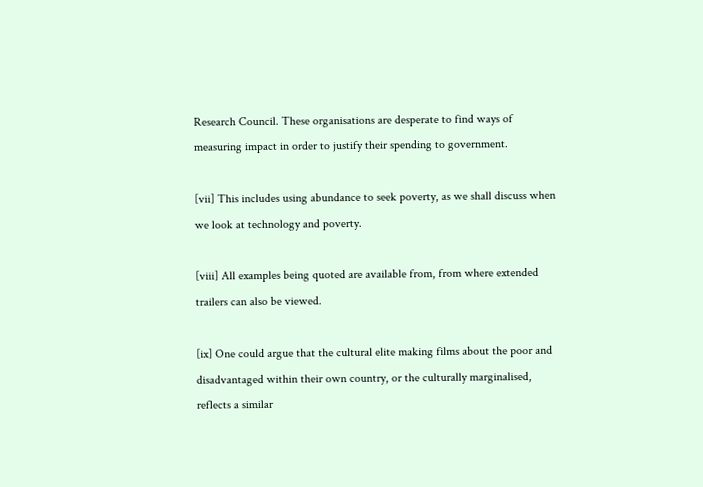Research Council. These organisations are desperate to find ways of measuring impact in order to justify their spending to government.

[vii] This includes using abundance to seek poverty, as we shall discuss when we look at technology and poverty.

[viii] All examples being quoted are available from, from where extended trailers can also be viewed.

[ix] One could argue that the cultural elite making films about the poor and disadvantaged within their own country, or the culturally marginalised, reflects a similar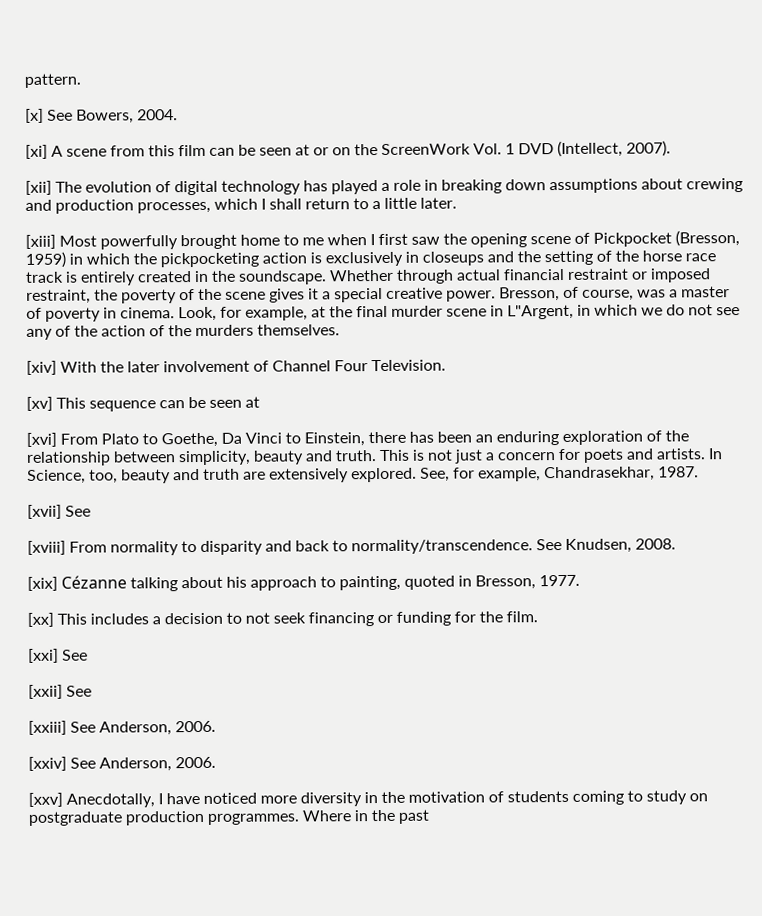pattern.

[x] See Bowers, 2004.

[xi] A scene from this film can be seen at or on the ScreenWork Vol. 1 DVD (Intellect, 2007).

[xii] The evolution of digital technology has played a role in breaking down assumptions about crewing and production processes, which I shall return to a little later.

[xiii] Most powerfully brought home to me when I first saw the opening scene of Pickpocket (Bresson, 1959) in which the pickpocketing action is exclusively in closeups and the setting of the horse race track is entirely created in the soundscape. Whether through actual financial restraint or imposed restraint, the poverty of the scene gives it a special creative power. Bresson, of course, was a master of poverty in cinema. Look, for example, at the final murder scene in L"Argent, in which we do not see any of the action of the murders themselves.

[xiv] With the later involvement of Channel Four Television.

[xv] This sequence can be seen at

[xvi] From Plato to Goethe, Da Vinci to Einstein, there has been an enduring exploration of the relationship between simplicity, beauty and truth. This is not just a concern for poets and artists. In Science, too, beauty and truth are extensively explored. See, for example, Chandrasekhar, 1987.

[xvii] See

[xviii] From normality to disparity and back to normality/transcendence. See Knudsen, 2008.

[xix] Cézanne talking about his approach to painting, quoted in Bresson, 1977.

[xx] This includes a decision to not seek financing or funding for the film.

[xxi] See

[xxii] See

[xxiii] See Anderson, 2006.

[xxiv] See Anderson, 2006.

[xxv] Anecdotally, I have noticed more diversity in the motivation of students coming to study on postgraduate production programmes. Where in the past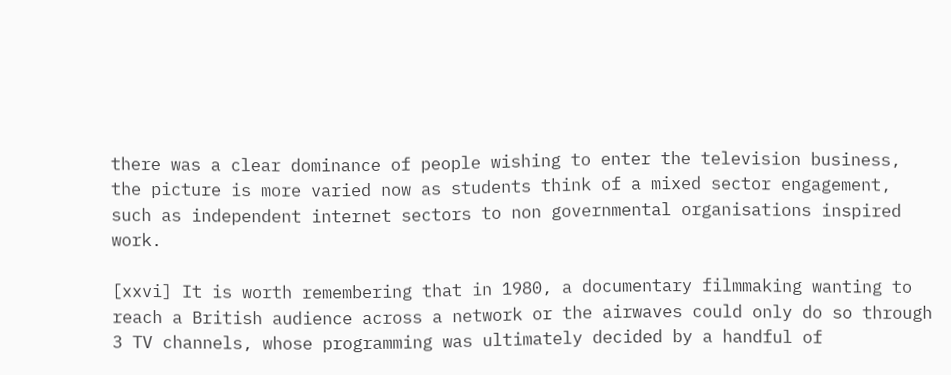there was a clear dominance of people wishing to enter the television business, the picture is more varied now as students think of a mixed sector engagement, such as independent internet sectors to non governmental organisations inspired work.

[xxvi] It is worth remembering that in 1980, a documentary filmmaking wanting to reach a British audience across a network or the airwaves could only do so through 3 TV channels, whose programming was ultimately decided by a handful of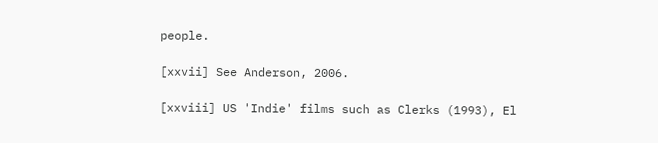people.

[xxvii] See Anderson, 2006.

[xxviii] US 'Indie' films such as Clerks (1993), El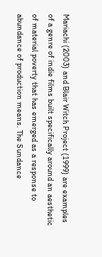Mariachi (2003) and Blair Witch Project (1999) are examples of a genre of indie films built specifically around an aesthetic of material poverty that has emerged as a response to abundance of production means. The Sundance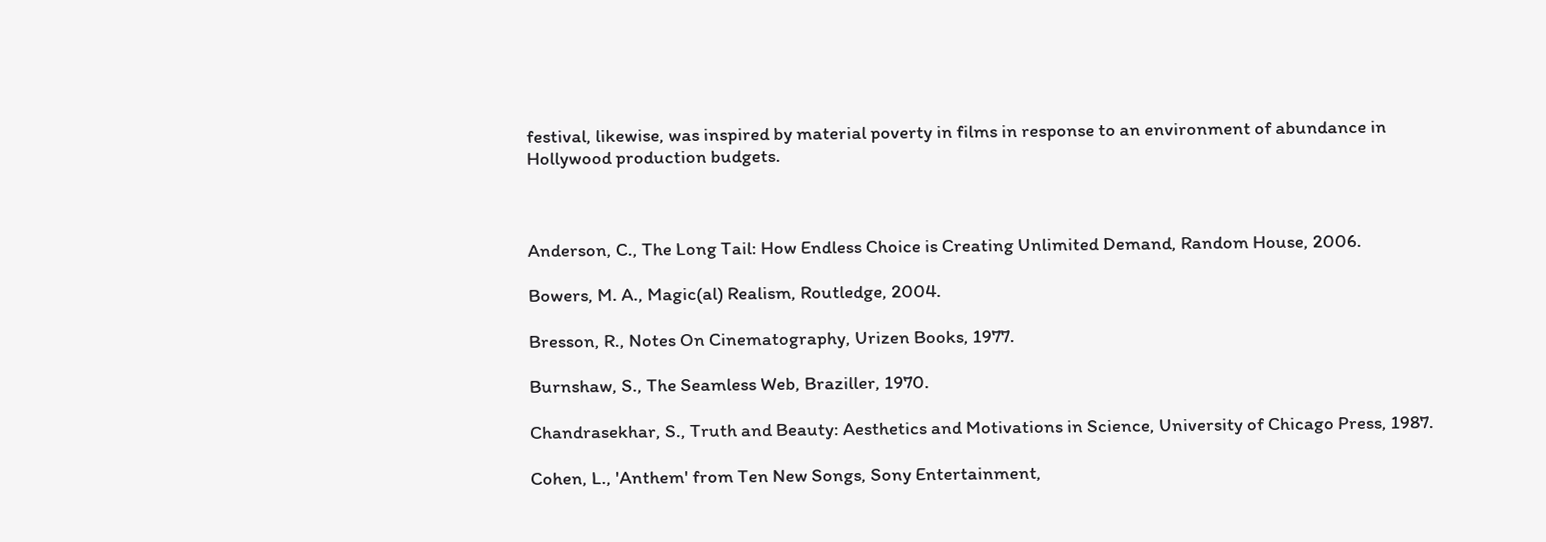festival, likewise, was inspired by material poverty in films in response to an environment of abundance in Hollywood production budgets.



Anderson, C., The Long Tail: How Endless Choice is Creating Unlimited Demand, Random House, 2006.

Bowers, M. A., Magic(al) Realism, Routledge, 2004.

Bresson, R., Notes On Cinematography, Urizen Books, 1977.

Burnshaw, S., The Seamless Web, Braziller, 1970.

Chandrasekhar, S., Truth and Beauty: Aesthetics and Motivations in Science, University of Chicago Press, 1987.

Cohen, L., 'Anthem' from Ten New Songs, Sony Entertainment,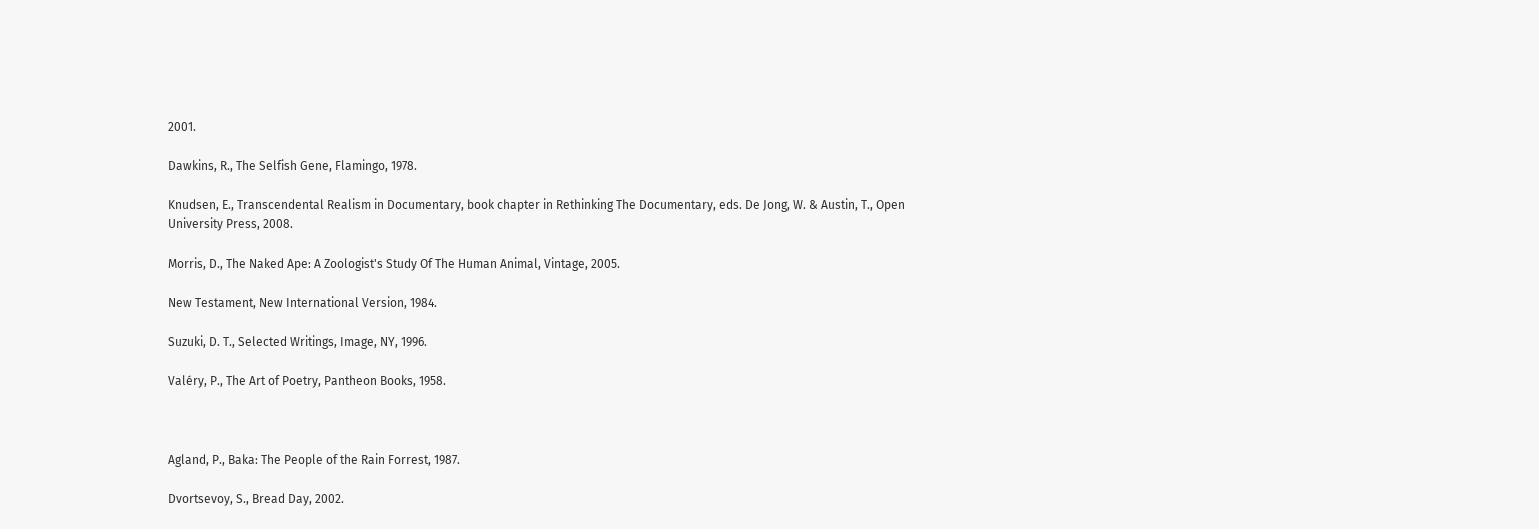2001.

Dawkins, R., The Selfish Gene, Flamingo, 1978.

Knudsen, E., Transcendental Realism in Documentary, book chapter in Rethinking The Documentary, eds. De Jong, W. & Austin, T., Open University Press, 2008.

Morris, D., The Naked Ape: A Zoologist's Study Of The Human Animal, Vintage, 2005.

New Testament, New International Version, 1984.

Suzuki, D. T., Selected Writings, Image, NY, 1996.

Valéry, P., The Art of Poetry, Pantheon Books, 1958.



Agland, P., Baka: The People of the Rain Forrest, 1987.

Dvortsevoy, S., Bread Day, 2002.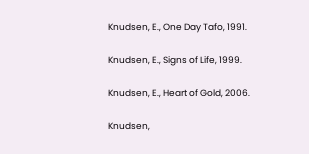Knudsen, E., One Day Tafo, 1991.

Knudsen, E., Signs of Life, 1999.

Knudsen, E., Heart of Gold, 2006.

Knudsen,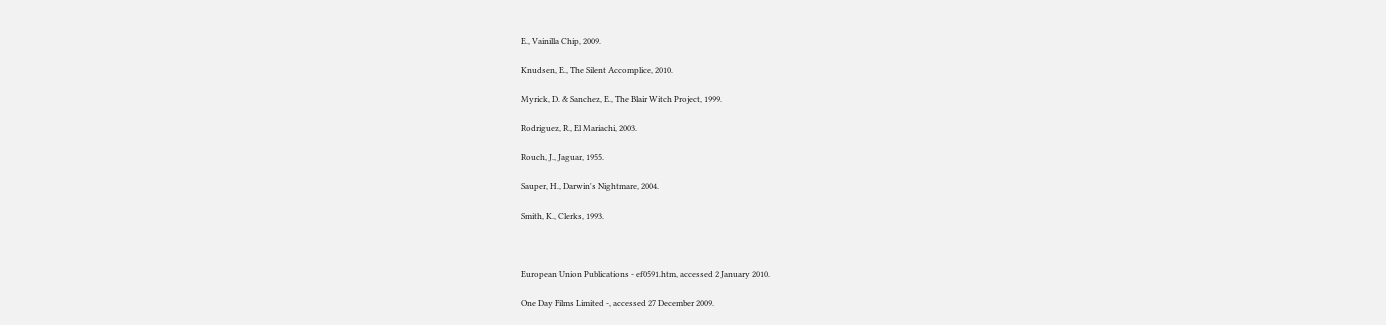E., Vainilla Chip, 2009.

Knudsen, E., The Silent Accomplice, 2010.

Myrick, D. & Sanchez, E., The Blair Witch Project, 1999.

Rodriguez, R., El Mariachi, 2003.

Rouch, J., Jaguar, 1955.

Sauper, H., Darwin's Nightmare, 2004.

Smith, K., Clerks, 1993.



European Union Publications - ef0591.htm, accessed 2 January 2010.

One Day Films Limited -, accessed 27 December 2009.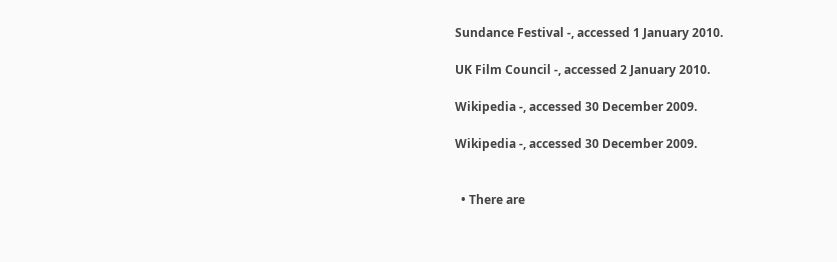Sundance Festival -, accessed 1 January 2010.

UK Film Council -, accessed 2 January 2010.

Wikipedia -, accessed 30 December 2009.

Wikipedia -, accessed 30 December 2009.


  • There are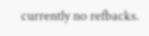currently no refbacks.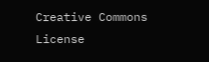Creative Commons License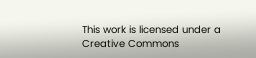This work is licensed under a Creative Commons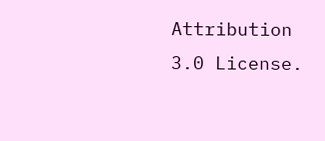Attribution 3.0 License.